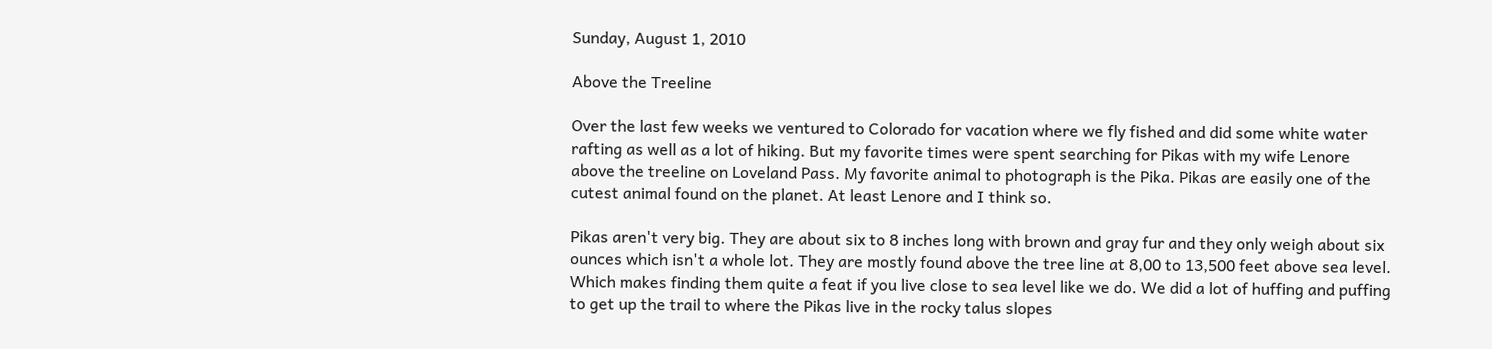Sunday, August 1, 2010

Above the Treeline

Over the last few weeks we ventured to Colorado for vacation where we fly fished and did some white water rafting as well as a lot of hiking. But my favorite times were spent searching for Pikas with my wife Lenore above the treeline on Loveland Pass. My favorite animal to photograph is the Pika. Pikas are easily one of the cutest animal found on the planet. At least Lenore and I think so.

Pikas aren't very big. They are about six to 8 inches long with brown and gray fur and they only weigh about six ounces which isn't a whole lot. They are mostly found above the tree line at 8,00 to 13,500 feet above sea level. Which makes finding them quite a feat if you live close to sea level like we do. We did a lot of huffing and puffing to get up the trail to where the Pikas live in the rocky talus slopes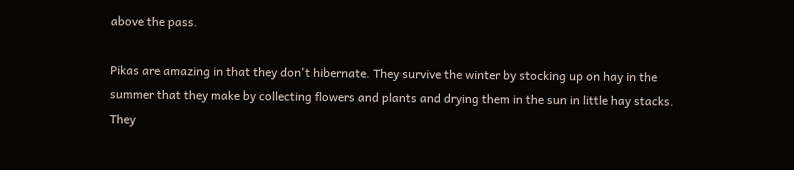above the pass.

Pikas are amazing in that they don't hibernate. They survive the winter by stocking up on hay in the summer that they make by collecting flowers and plants and drying them in the sun in little hay stacks. They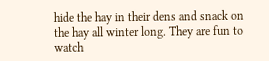hide the hay in their dens and snack on the hay all winter long. They are fun to watch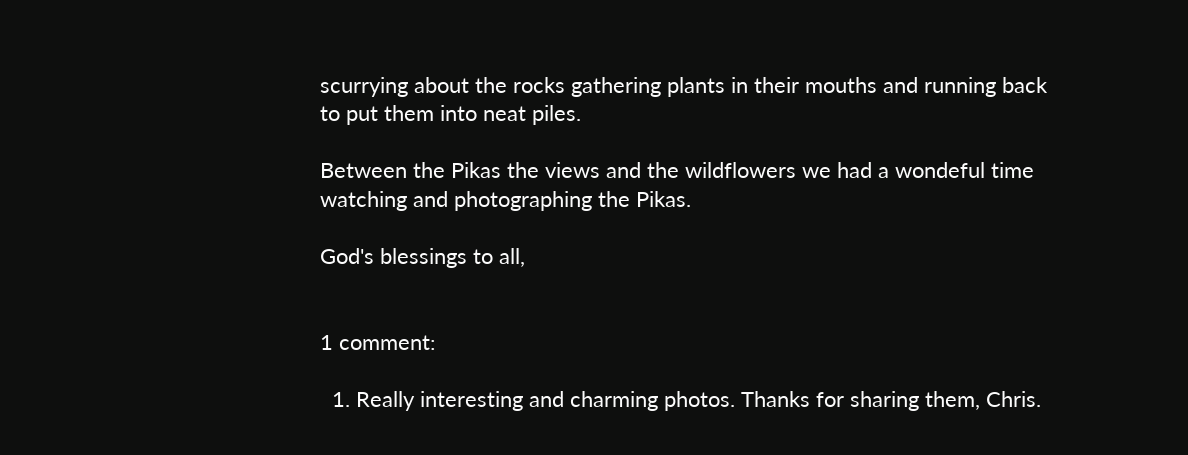scurrying about the rocks gathering plants in their mouths and running back to put them into neat piles.

Between the Pikas the views and the wildflowers we had a wondeful time watching and photographing the Pikas.

God's blessings to all,


1 comment:

  1. Really interesting and charming photos. Thanks for sharing them, Chris.